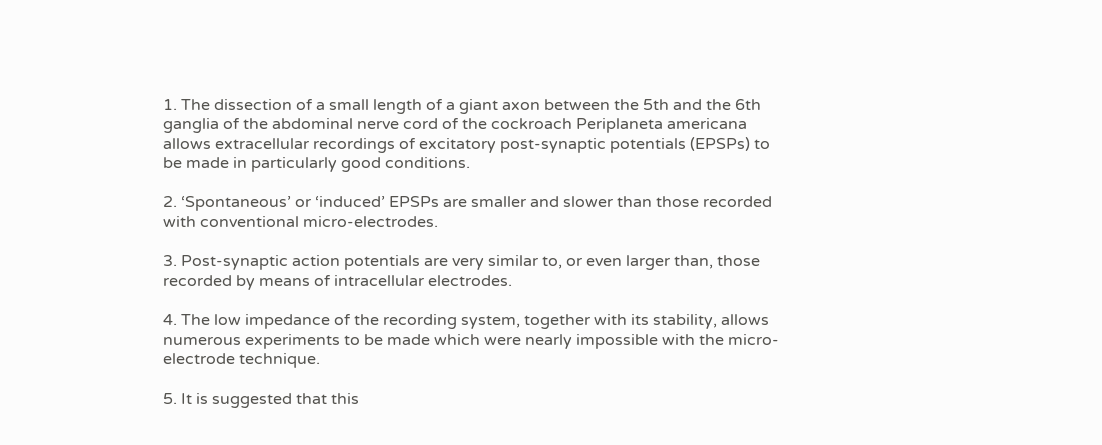1. The dissection of a small length of a giant axon between the 5th and the 6th ganglia of the abdominal nerve cord of the cockroach Periplaneta americana allows extracellular recordings of excitatory post-synaptic potentials (EPSPs) to be made in particularly good conditions.

2. ‘Spontaneous’ or ‘induced’ EPSPs are smaller and slower than those recorded with conventional micro-electrodes.

3. Post-synaptic action potentials are very similar to, or even larger than, those recorded by means of intracellular electrodes.

4. The low impedance of the recording system, together with its stability, allows numerous experiments to be made which were nearly impossible with the micro-electrode technique.

5. It is suggested that this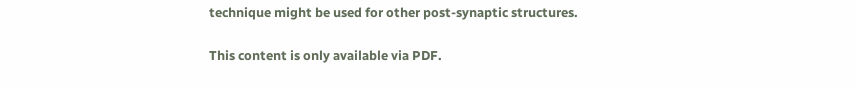technique might be used for other post-synaptic structures.

This content is only available via PDF.